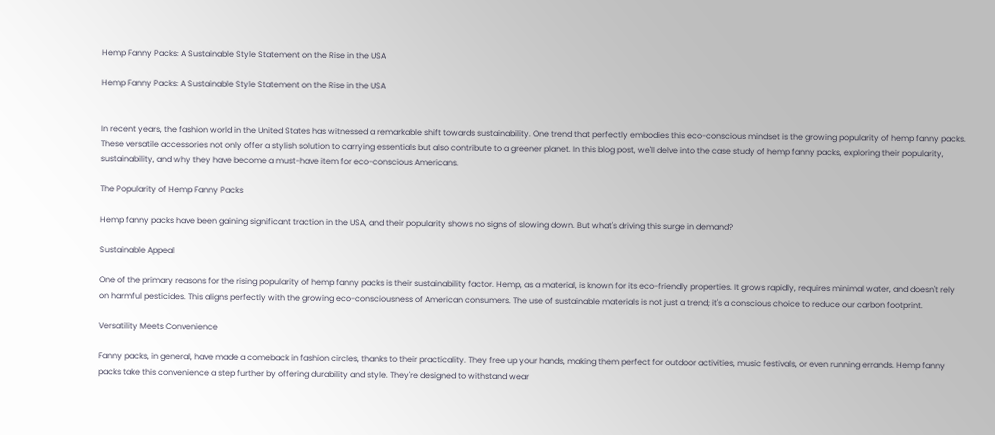Hemp Fanny Packs: A Sustainable Style Statement on the Rise in the USA

Hemp Fanny Packs: A Sustainable Style Statement on the Rise in the USA


In recent years, the fashion world in the United States has witnessed a remarkable shift towards sustainability. One trend that perfectly embodies this eco-conscious mindset is the growing popularity of hemp fanny packs. These versatile accessories not only offer a stylish solution to carrying essentials but also contribute to a greener planet. In this blog post, we'll delve into the case study of hemp fanny packs, exploring their popularity, sustainability, and why they have become a must-have item for eco-conscious Americans.

The Popularity of Hemp Fanny Packs

Hemp fanny packs have been gaining significant traction in the USA, and their popularity shows no signs of slowing down. But what's driving this surge in demand?

Sustainable Appeal

One of the primary reasons for the rising popularity of hemp fanny packs is their sustainability factor. Hemp, as a material, is known for its eco-friendly properties. It grows rapidly, requires minimal water, and doesn't rely on harmful pesticides. This aligns perfectly with the growing eco-consciousness of American consumers. The use of sustainable materials is not just a trend; it's a conscious choice to reduce our carbon footprint.

Versatility Meets Convenience

Fanny packs, in general, have made a comeback in fashion circles, thanks to their practicality. They free up your hands, making them perfect for outdoor activities, music festivals, or even running errands. Hemp fanny packs take this convenience a step further by offering durability and style. They're designed to withstand wear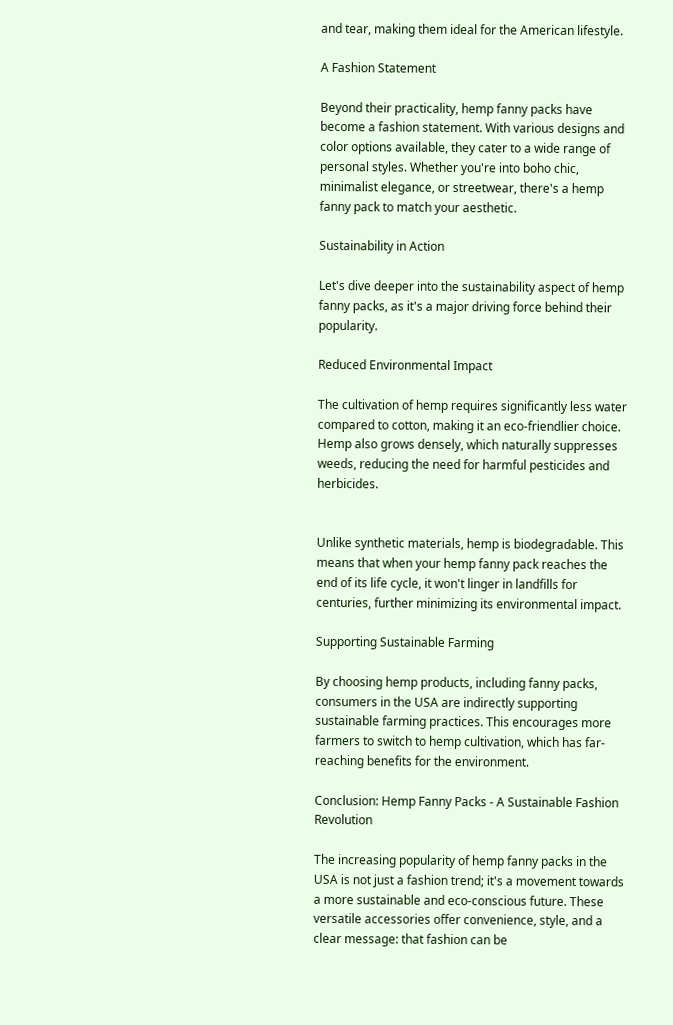and tear, making them ideal for the American lifestyle.

A Fashion Statement

Beyond their practicality, hemp fanny packs have become a fashion statement. With various designs and color options available, they cater to a wide range of personal styles. Whether you're into boho chic, minimalist elegance, or streetwear, there's a hemp fanny pack to match your aesthetic.

Sustainability in Action

Let's dive deeper into the sustainability aspect of hemp fanny packs, as it's a major driving force behind their popularity.

Reduced Environmental Impact

The cultivation of hemp requires significantly less water compared to cotton, making it an eco-friendlier choice. Hemp also grows densely, which naturally suppresses weeds, reducing the need for harmful pesticides and herbicides.


Unlike synthetic materials, hemp is biodegradable. This means that when your hemp fanny pack reaches the end of its life cycle, it won't linger in landfills for centuries, further minimizing its environmental impact.

Supporting Sustainable Farming

By choosing hemp products, including fanny packs, consumers in the USA are indirectly supporting sustainable farming practices. This encourages more farmers to switch to hemp cultivation, which has far-reaching benefits for the environment.

Conclusion: Hemp Fanny Packs - A Sustainable Fashion Revolution

The increasing popularity of hemp fanny packs in the USA is not just a fashion trend; it's a movement towards a more sustainable and eco-conscious future. These versatile accessories offer convenience, style, and a clear message: that fashion can be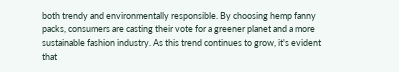both trendy and environmentally responsible. By choosing hemp fanny packs, consumers are casting their vote for a greener planet and a more sustainable fashion industry. As this trend continues to grow, it's evident that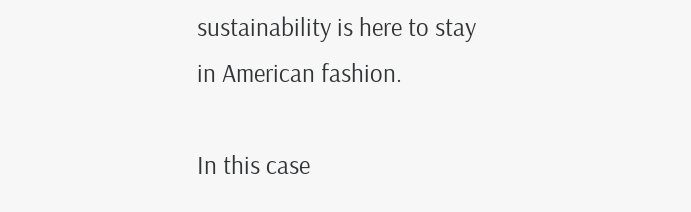sustainability is here to stay in American fashion.

In this case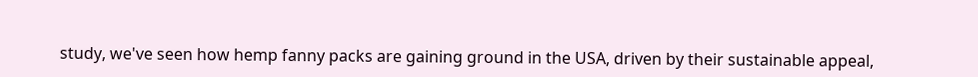study, we've seen how hemp fanny packs are gaining ground in the USA, driven by their sustainable appeal,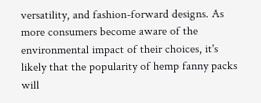versatility, and fashion-forward designs. As more consumers become aware of the environmental impact of their choices, it's likely that the popularity of hemp fanny packs will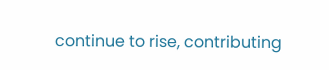continue to rise, contributing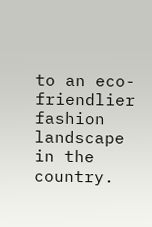to an eco-friendlier fashion landscape in the country.